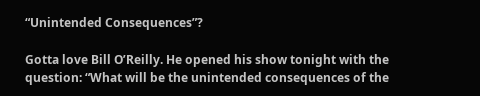“Unintended Consequences”?

Gotta love Bill O’Reilly. He opened his show tonight with the question: “What will be the unintended consequences of the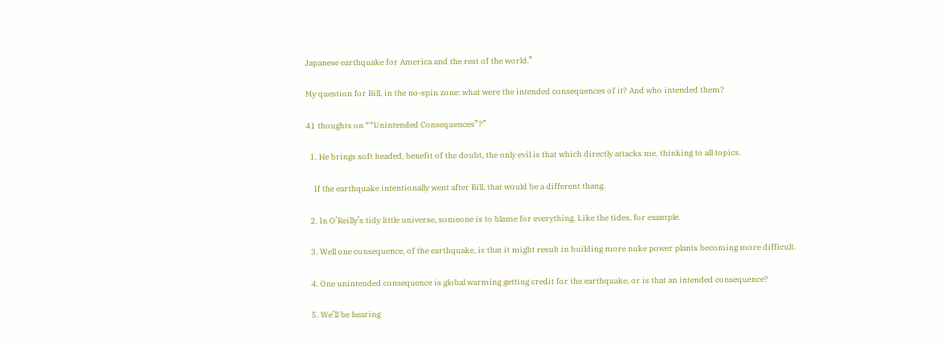Japanese earthquake for America and the rest of the world.”

My question for Bill, in the no-spin zone: what were the intended consequences of it? And who intended them?

41 thoughts on ““Unintended Consequences”?”

  1. He brings soft headed, benefit of the doubt, the only evil is that which directly attacks me, thinking to all topics.

    If the earthquake intentionally went after Bill, that would be a different thang.

  2. In O’Reilly’s tidy little universe, someone is to blame for everything. Like the tides, for example.

  3. Well one consequence, of the earthquake, is that it might result in building more nuke power plants becoming more difficult.

  4. One unintended consequence is global warming getting credit for the earthquake, or is that an intended consequence?

  5. We’ll be hearing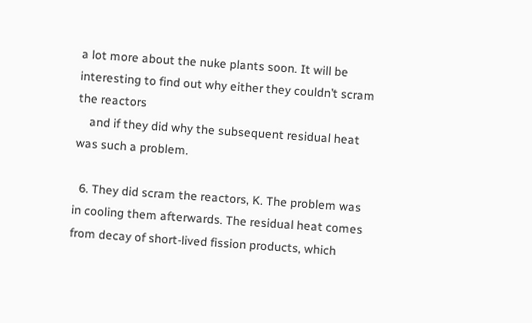a lot more about the nuke plants soon. It will be interesting to find out why either they couldn’t scram the reactors
    and if they did why the subsequent residual heat was such a problem.

  6. They did scram the reactors, K. The problem was in cooling them afterwards. The residual heat comes from decay of short-lived fission products, which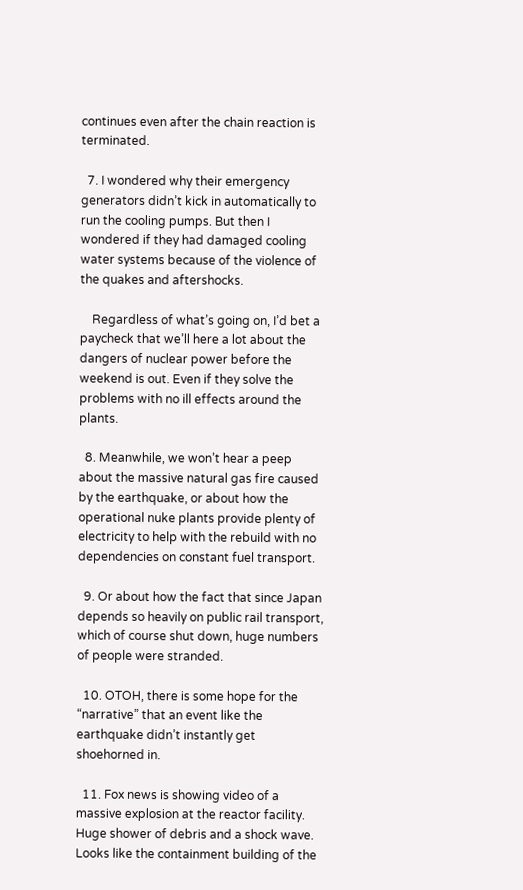continues even after the chain reaction is terminated.

  7. I wondered why their emergency generators didn’t kick in automatically to run the cooling pumps. But then I wondered if they had damaged cooling water systems because of the violence of the quakes and aftershocks.

    Regardless of what’s going on, I’d bet a paycheck that we’ll here a lot about the dangers of nuclear power before the weekend is out. Even if they solve the problems with no ill effects around the plants.

  8. Meanwhile, we won’t hear a peep about the massive natural gas fire caused by the earthquake, or about how the operational nuke plants provide plenty of electricity to help with the rebuild with no dependencies on constant fuel transport.

  9. Or about how the fact that since Japan depends so heavily on public rail transport, which of course shut down, huge numbers of people were stranded.

  10. OTOH, there is some hope for the “narrative” that an event like the earthquake didn’t instantly get shoehorned in.

  11. Fox news is showing video of a massive explosion at the reactor facility. Huge shower of debris and a shock wave. Looks like the containment building of the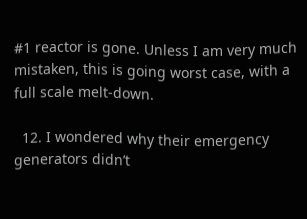#1 reactor is gone. Unless I am very much mistaken, this is going worst case, with a full scale melt-down.

  12. I wondered why their emergency generators didn’t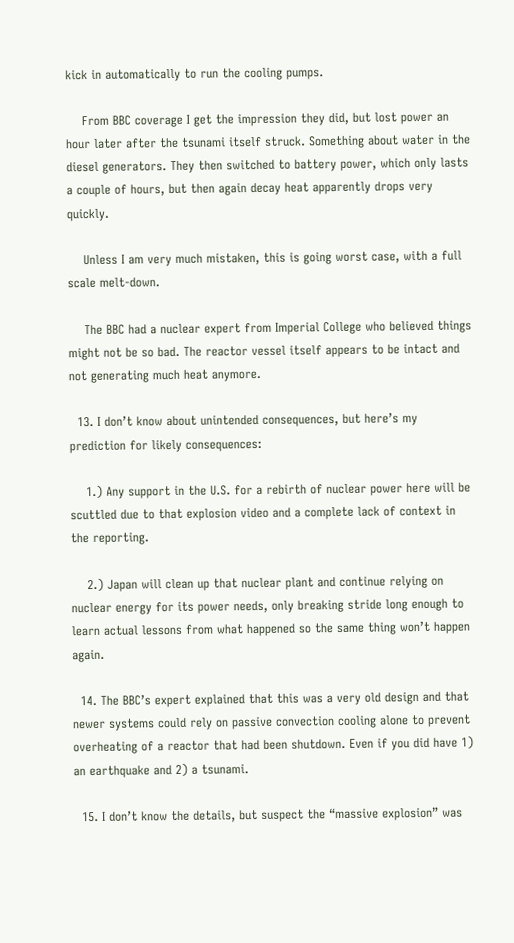kick in automatically to run the cooling pumps.

    From BBC coverage I get the impression they did, but lost power an hour later after the tsunami itself struck. Something about water in the diesel generators. They then switched to battery power, which only lasts a couple of hours, but then again decay heat apparently drops very quickly.

    Unless I am very much mistaken, this is going worst case, with a full scale melt-down.

    The BBC had a nuclear expert from Imperial College who believed things might not be so bad. The reactor vessel itself appears to be intact and not generating much heat anymore.

  13. I don’t know about unintended consequences, but here’s my prediction for likely consequences:

    1.) Any support in the U.S. for a rebirth of nuclear power here will be scuttled due to that explosion video and a complete lack of context in the reporting.

    2.) Japan will clean up that nuclear plant and continue relying on nuclear energy for its power needs, only breaking stride long enough to learn actual lessons from what happened so the same thing won’t happen again.

  14. The BBC’s expert explained that this was a very old design and that newer systems could rely on passive convection cooling alone to prevent overheating of a reactor that had been shutdown. Even if you did have 1) an earthquake and 2) a tsunami.

  15. I don’t know the details, but suspect the “massive explosion” was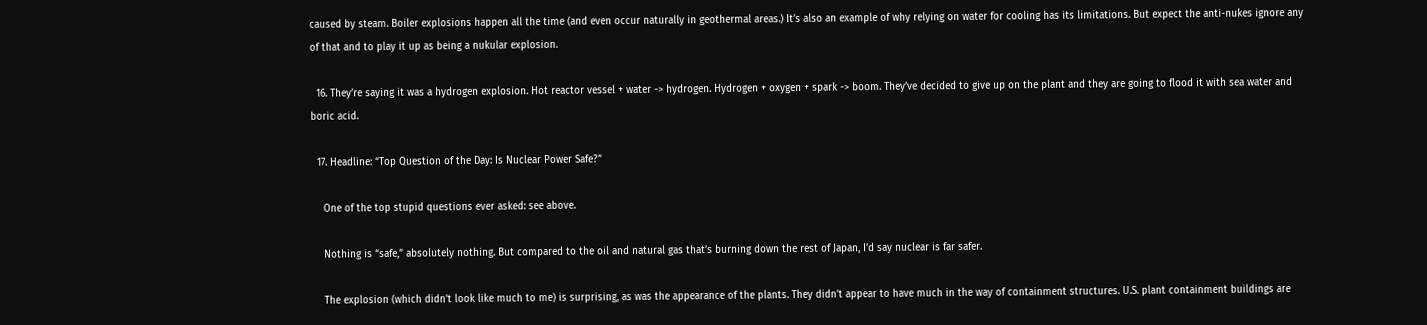caused by steam. Boiler explosions happen all the time (and even occur naturally in geothermal areas.) It’s also an example of why relying on water for cooling has its limitations. But expect the anti-nukes ignore any of that and to play it up as being a nukular explosion.

  16. They’re saying it was a hydrogen explosion. Hot reactor vessel + water -> hydrogen. Hydrogen + oxygen + spark -> boom. They’ve decided to give up on the plant and they are going to flood it with sea water and boric acid.

  17. Headline: “Top Question of the Day: Is Nuclear Power Safe?”

    One of the top stupid questions ever asked: see above.

    Nothing is “safe,” absolutely nothing. But compared to the oil and natural gas that’s burning down the rest of Japan, I’d say nuclear is far safer.

    The explosion (which didn’t look like much to me) is surprising, as was the appearance of the plants. They didn’t appear to have much in the way of containment structures. U.S. plant containment buildings are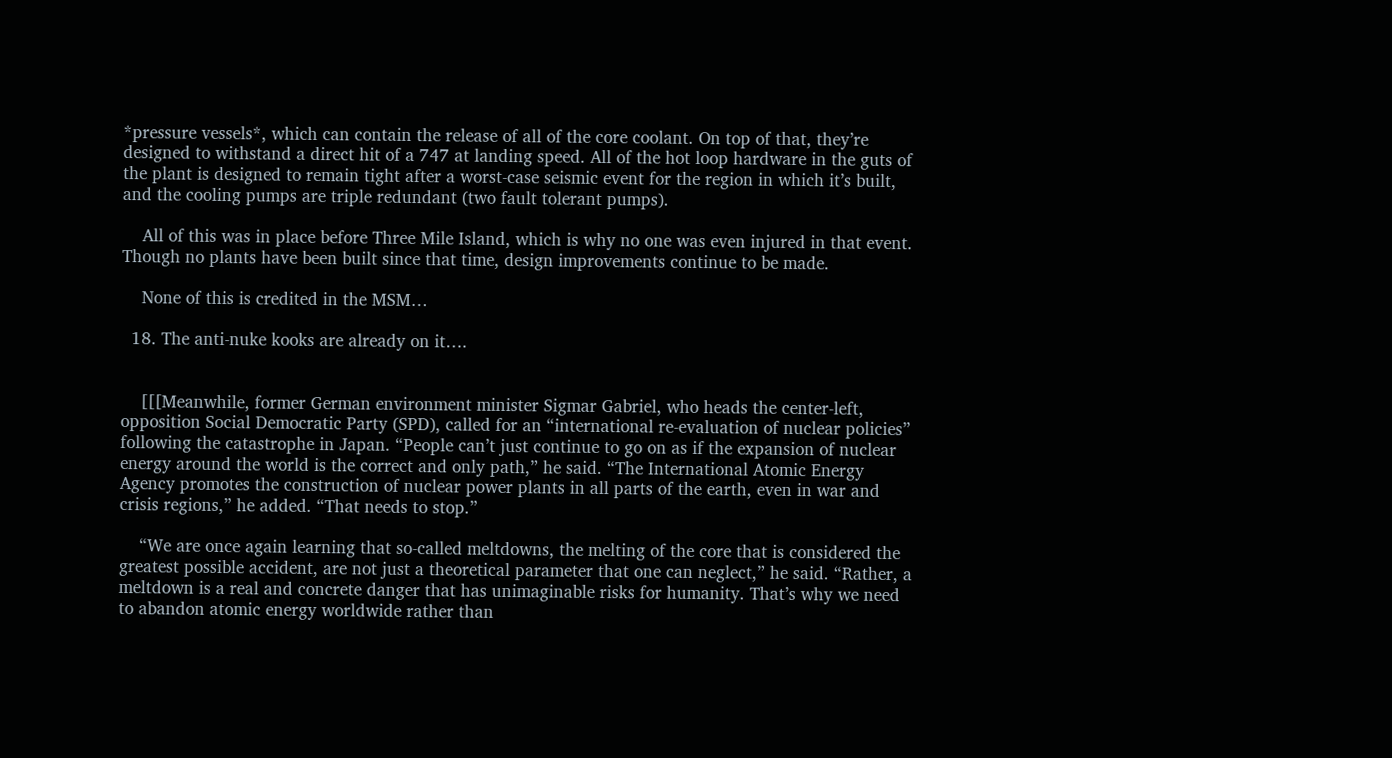*pressure vessels*, which can contain the release of all of the core coolant. On top of that, they’re designed to withstand a direct hit of a 747 at landing speed. All of the hot loop hardware in the guts of the plant is designed to remain tight after a worst-case seismic event for the region in which it’s built, and the cooling pumps are triple redundant (two fault tolerant pumps).

    All of this was in place before Three Mile Island, which is why no one was even injured in that event. Though no plants have been built since that time, design improvements continue to be made.

    None of this is credited in the MSM…

  18. The anti-nuke kooks are already on it….


    [[[Meanwhile, former German environment minister Sigmar Gabriel, who heads the center-left, opposition Social Democratic Party (SPD), called for an “international re-evaluation of nuclear policies” following the catastrophe in Japan. “People can’t just continue to go on as if the expansion of nuclear energy around the world is the correct and only path,” he said. “The International Atomic Energy Agency promotes the construction of nuclear power plants in all parts of the earth, even in war and crisis regions,” he added. “That needs to stop.”

    “We are once again learning that so-called meltdowns, the melting of the core that is considered the greatest possible accident, are not just a theoretical parameter that one can neglect,” he said. “Rather, a meltdown is a real and concrete danger that has unimaginable risks for humanity. That’s why we need to abandon atomic energy worldwide rather than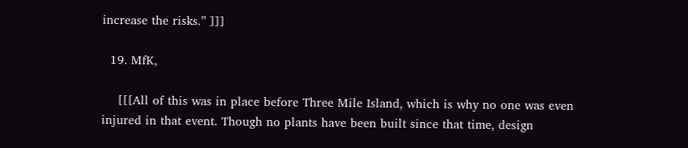increase the risks.” ]]]

  19. MfK,

    [[[All of this was in place before Three Mile Island, which is why no one was even injured in that event. Though no plants have been built since that time, design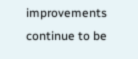improvements continue to be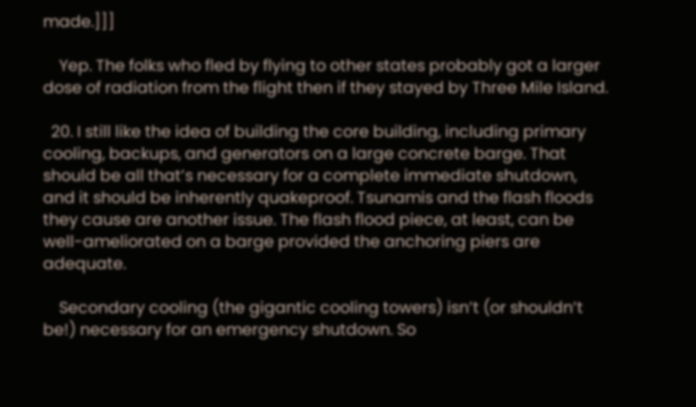made.]]]

    Yep. The folks who fled by flying to other states probably got a larger dose of radiation from the flight then if they stayed by Three Mile Island.

  20. I still like the idea of building the core building, including primary cooling, backups, and generators on a large concrete barge. That should be all that’s necessary for a complete immediate shutdown, and it should be inherently quakeproof. Tsunamis and the flash floods they cause are another issue. The flash flood piece, at least, can be well-ameliorated on a barge provided the anchoring piers are adequate.

    Secondary cooling (the gigantic cooling towers) isn’t (or shouldn’t be!) necessary for an emergency shutdown. So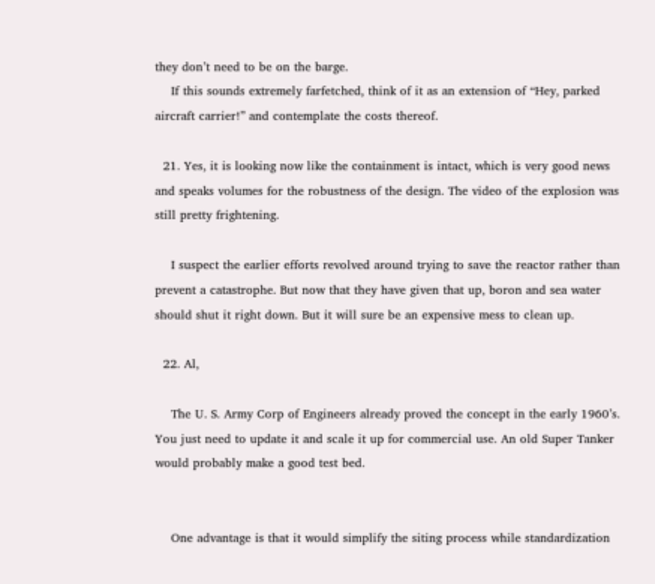they don’t need to be on the barge.
    If this sounds extremely farfetched, think of it as an extension of “Hey, parked aircraft carrier!” and contemplate the costs thereof.

  21. Yes, it is looking now like the containment is intact, which is very good news and speaks volumes for the robustness of the design. The video of the explosion was still pretty frightening.

    I suspect the earlier efforts revolved around trying to save the reactor rather than prevent a catastrophe. But now that they have given that up, boron and sea water should shut it right down. But it will sure be an expensive mess to clean up.

  22. Al,

    The U. S. Army Corp of Engineers already proved the concept in the early 1960’s. You just need to update it and scale it up for commercial use. An old Super Tanker would probably make a good test bed.


    One advantage is that it would simplify the siting process while standardization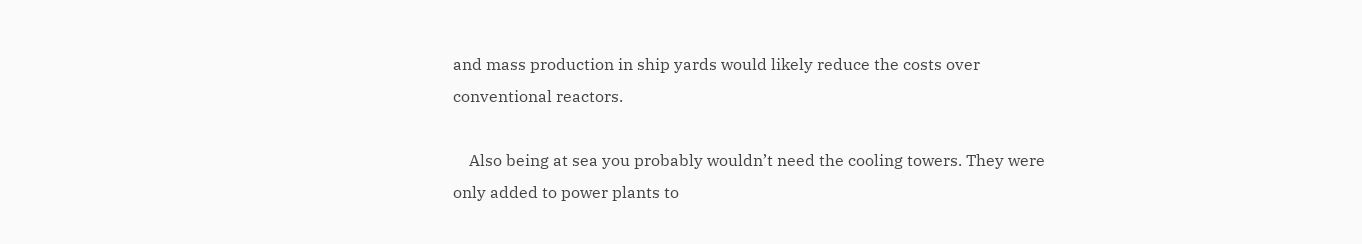and mass production in ship yards would likely reduce the costs over conventional reactors.

    Also being at sea you probably wouldn’t need the cooling towers. They were only added to power plants to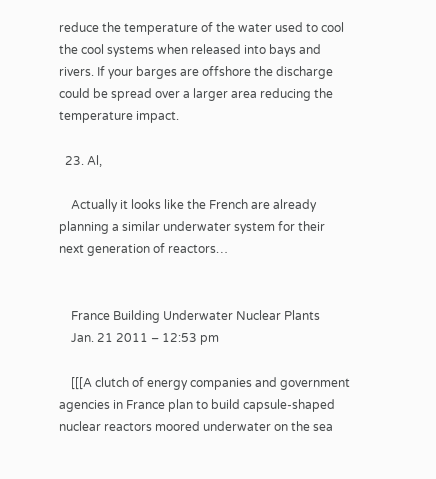reduce the temperature of the water used to cool the cool systems when released into bays and rivers. If your barges are offshore the discharge could be spread over a larger area reducing the temperature impact.

  23. Al,

    Actually it looks like the French are already planning a similar underwater system for their next generation of reactors…


    France Building Underwater Nuclear Plants
    Jan. 21 2011 – 12:53 pm

    [[[A clutch of energy companies and government agencies in France plan to build capsule-shaped nuclear reactors moored underwater on the sea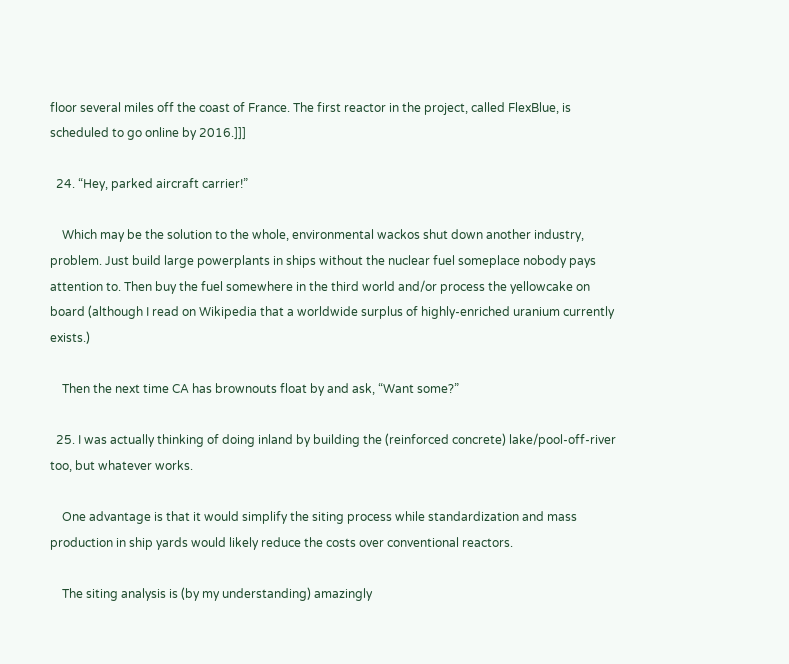floor several miles off the coast of France. The first reactor in the project, called FlexBlue, is scheduled to go online by 2016.]]]

  24. “Hey, parked aircraft carrier!”

    Which may be the solution to the whole, environmental wackos shut down another industry, problem. Just build large powerplants in ships without the nuclear fuel someplace nobody pays attention to. Then buy the fuel somewhere in the third world and/or process the yellowcake on board (although I read on Wikipedia that a worldwide surplus of highly-enriched uranium currently exists.)

    Then the next time CA has brownouts float by and ask, “Want some?”

  25. I was actually thinking of doing inland by building the (reinforced concrete) lake/pool-off-river too, but whatever works.

    One advantage is that it would simplify the siting process while standardization and mass production in ship yards would likely reduce the costs over conventional reactors.

    The siting analysis is (by my understanding) amazingly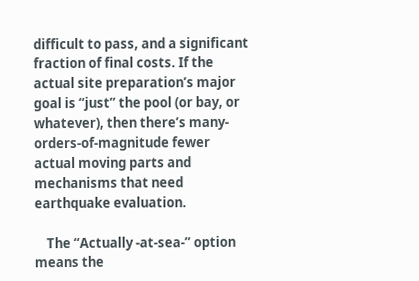difficult to pass, and a significant fraction of final costs. If the actual site preparation’s major goal is “just” the pool (or bay, or whatever), then there’s many-orders-of-magnitude fewer actual moving parts and mechanisms that need earthquake evaluation.

    The “Actually -at-sea-” option means the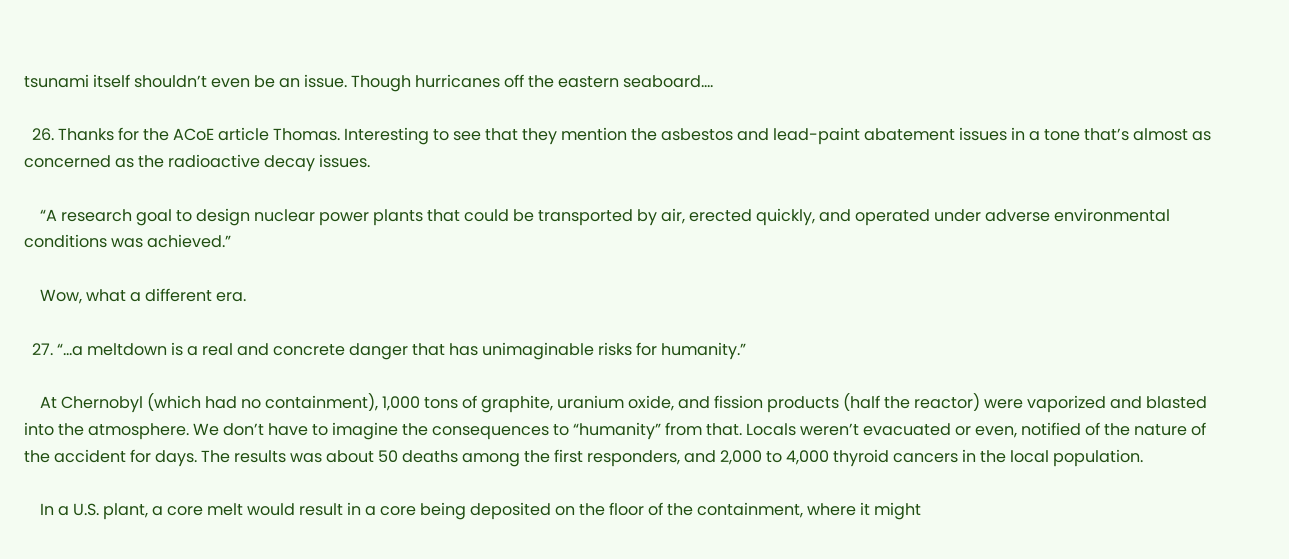tsunami itself shouldn’t even be an issue. Though hurricanes off the eastern seaboard….

  26. Thanks for the ACoE article Thomas. Interesting to see that they mention the asbestos and lead-paint abatement issues in a tone that’s almost as concerned as the radioactive decay issues.

    “A research goal to design nuclear power plants that could be transported by air, erected quickly, and operated under adverse environmental conditions was achieved.”

    Wow, what a different era.

  27. “…a meltdown is a real and concrete danger that has unimaginable risks for humanity.”

    At Chernobyl (which had no containment), 1,000 tons of graphite, uranium oxide, and fission products (half the reactor) were vaporized and blasted into the atmosphere. We don’t have to imagine the consequences to “humanity” from that. Locals weren’t evacuated or even, notified of the nature of the accident for days. The results was about 50 deaths among the first responders, and 2,000 to 4,000 thyroid cancers in the local population.

    In a U.S. plant, a core melt would result in a core being deposited on the floor of the containment, where it might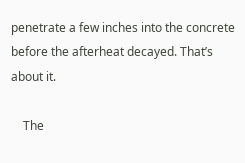penetrate a few inches into the concrete before the afterheat decayed. That’s about it.

    The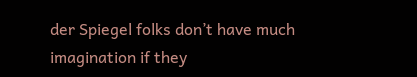der Spiegel folks don’t have much imagination if they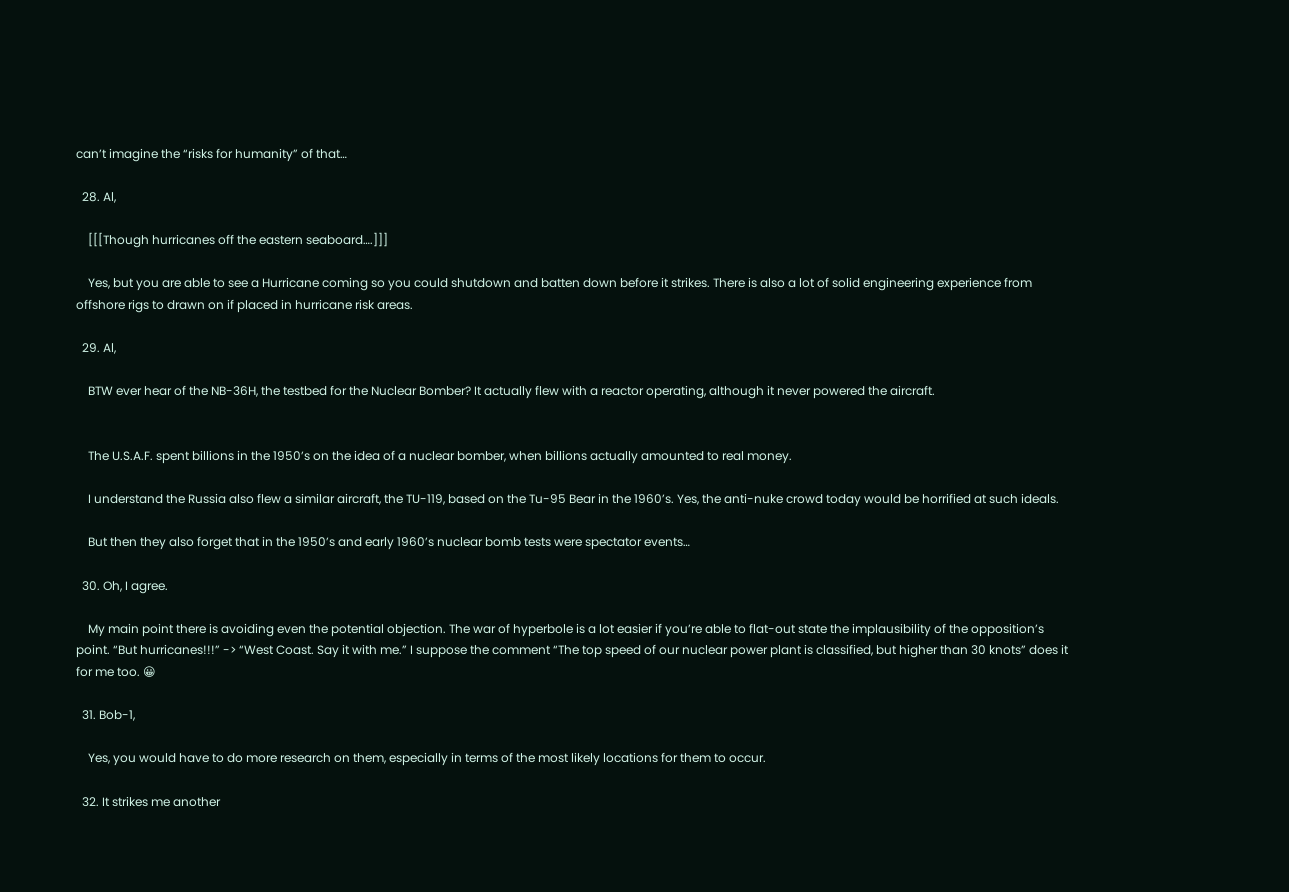can’t imagine the “risks for humanity” of that…

  28. Al,

    [[[Though hurricanes off the eastern seaboard….]]]

    Yes, but you are able to see a Hurricane coming so you could shutdown and batten down before it strikes. There is also a lot of solid engineering experience from offshore rigs to drawn on if placed in hurricane risk areas.

  29. Al,

    BTW ever hear of the NB-36H, the testbed for the Nuclear Bomber? It actually flew with a reactor operating, although it never powered the aircraft.


    The U.S.A.F. spent billions in the 1950’s on the idea of a nuclear bomber, when billions actually amounted to real money.

    I understand the Russia also flew a similar aircraft, the TU-119, based on the Tu-95 Bear in the 1960’s. Yes, the anti-nuke crowd today would be horrified at such ideals.

    But then they also forget that in the 1950’s and early 1960’s nuclear bomb tests were spectator events…

  30. Oh, I agree.

    My main point there is avoiding even the potential objection. The war of hyperbole is a lot easier if you’re able to flat-out state the implausibility of the opposition’s point. “But hurricanes!!!” -> “West Coast. Say it with me.” I suppose the comment “The top speed of our nuclear power plant is classified, but higher than 30 knots” does it for me too. 😀

  31. Bob-1,

    Yes, you would have to do more research on them, especially in terms of the most likely locations for them to occur.

  32. It strikes me another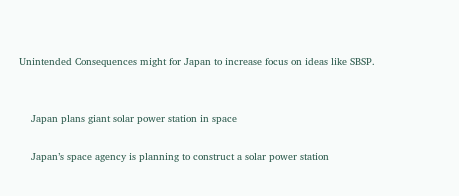Unintended Consequences might for Japan to increase focus on ideas like SBSP.


    Japan plans giant solar power station in space

    Japan’s space agency is planning to construct a solar power station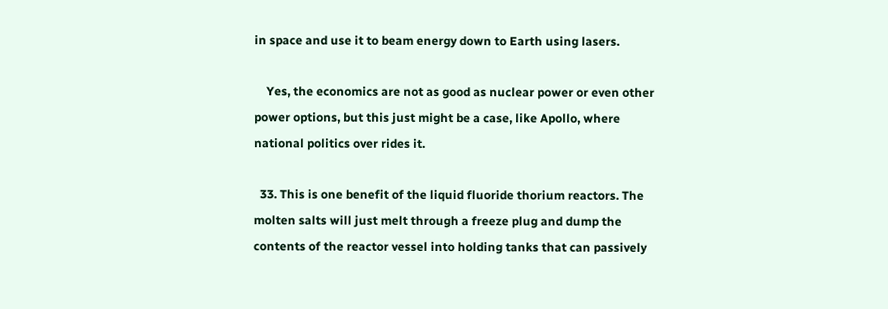in space and use it to beam energy down to Earth using lasers.

    Yes, the economics are not as good as nuclear power or even other power options, but this just might be a case, like Apollo, where national politics over rides it.

  33. This is one benefit of the liquid fluoride thorium reactors. The molten salts will just melt through a freeze plug and dump the contents of the reactor vessel into holding tanks that can passively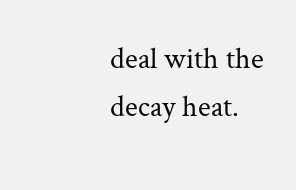deal with the decay heat.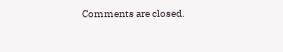Comments are closed.